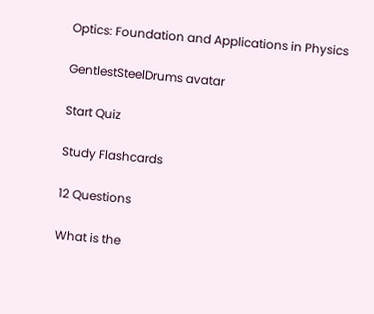Optics: Foundation and Applications in Physics

GentlestSteelDrums avatar

Start Quiz

Study Flashcards

12 Questions

What is the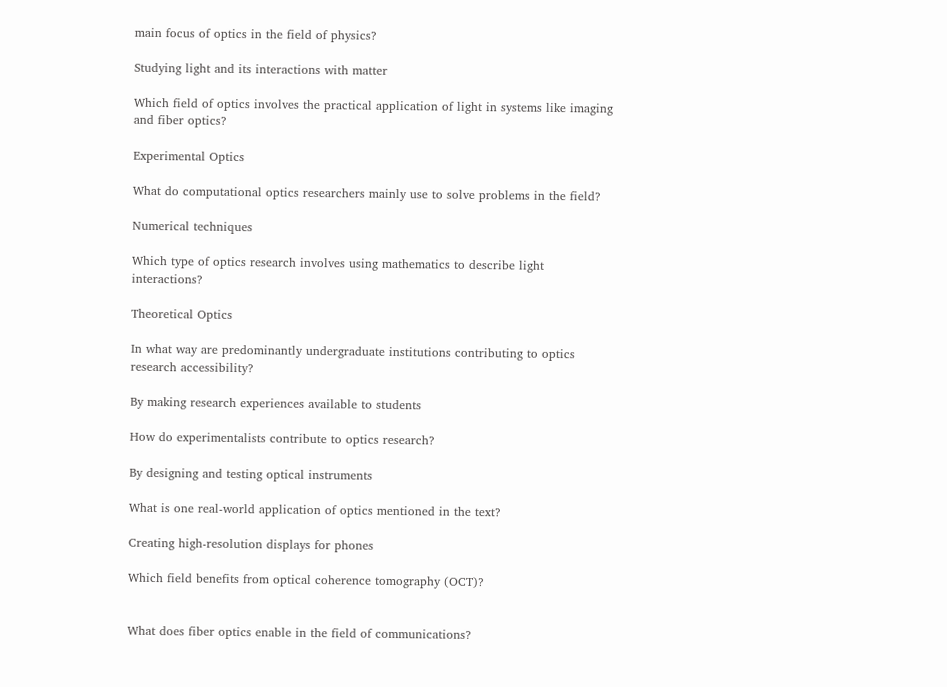main focus of optics in the field of physics?

Studying light and its interactions with matter

Which field of optics involves the practical application of light in systems like imaging and fiber optics?

Experimental Optics

What do computational optics researchers mainly use to solve problems in the field?

Numerical techniques

Which type of optics research involves using mathematics to describe light interactions?

Theoretical Optics

In what way are predominantly undergraduate institutions contributing to optics research accessibility?

By making research experiences available to students

How do experimentalists contribute to optics research?

By designing and testing optical instruments

What is one real-world application of optics mentioned in the text?

Creating high-resolution displays for phones

Which field benefits from optical coherence tomography (OCT)?


What does fiber optics enable in the field of communications?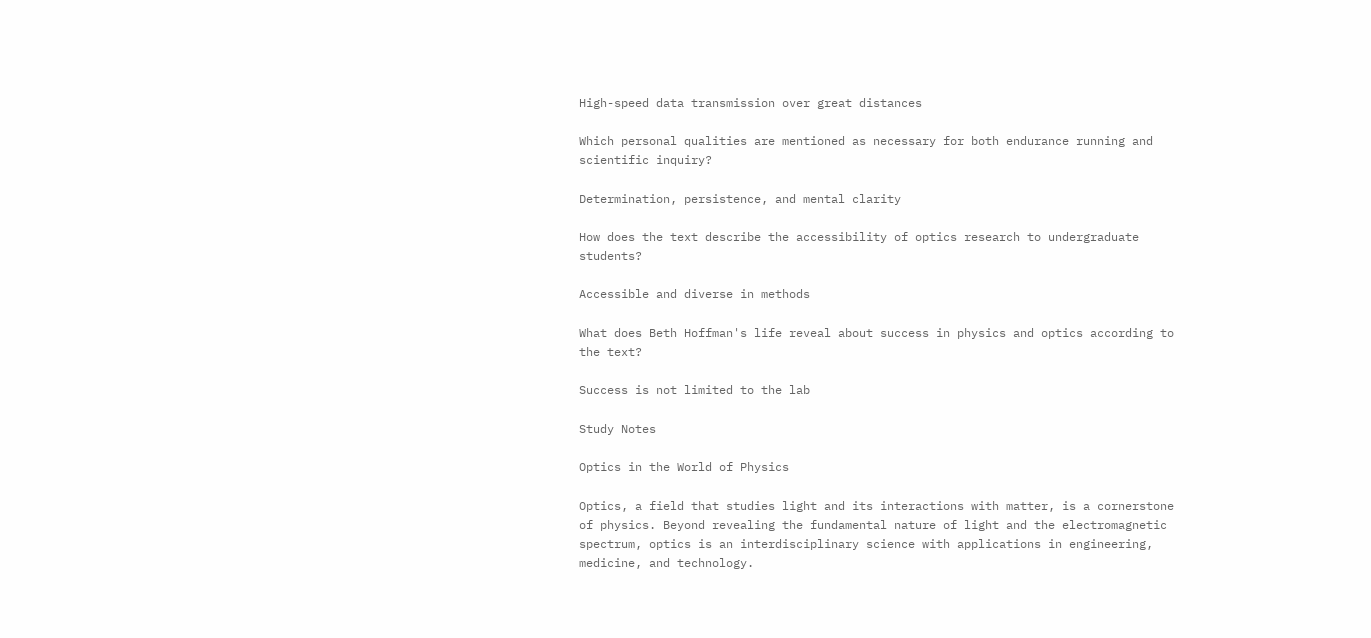High-speed data transmission over great distances

Which personal qualities are mentioned as necessary for both endurance running and scientific inquiry?

Determination, persistence, and mental clarity

How does the text describe the accessibility of optics research to undergraduate students?

Accessible and diverse in methods

What does Beth Hoffman's life reveal about success in physics and optics according to the text?

Success is not limited to the lab

Study Notes

Optics in the World of Physics

Optics, a field that studies light and its interactions with matter, is a cornerstone of physics. Beyond revealing the fundamental nature of light and the electromagnetic spectrum, optics is an interdisciplinary science with applications in engineering, medicine, and technology.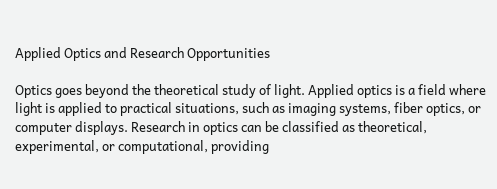Applied Optics and Research Opportunities

Optics goes beyond the theoretical study of light. Applied optics is a field where light is applied to practical situations, such as imaging systems, fiber optics, or computer displays. Research in optics can be classified as theoretical, experimental, or computational, providing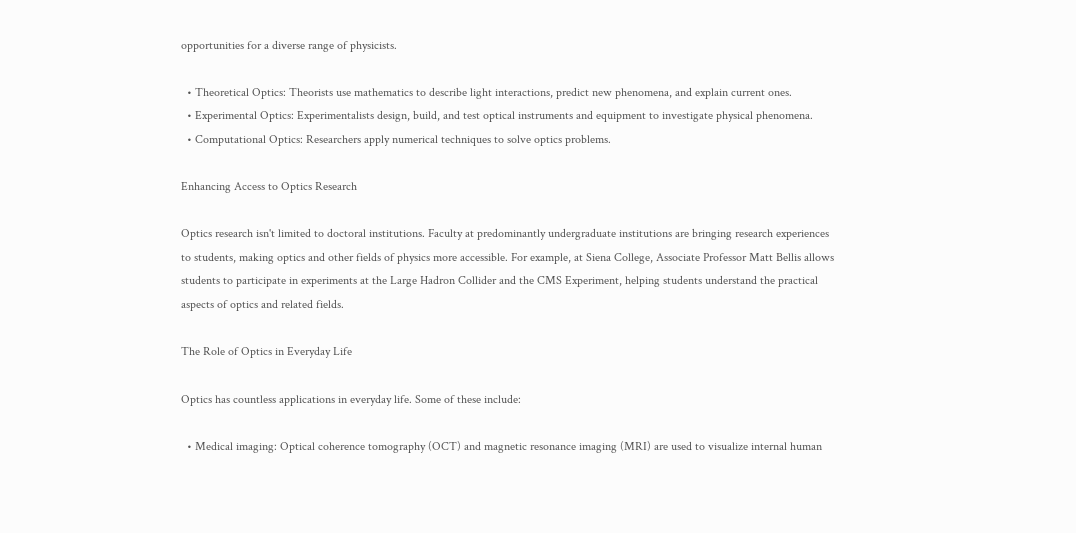opportunities for a diverse range of physicists.

  • Theoretical Optics: Theorists use mathematics to describe light interactions, predict new phenomena, and explain current ones.
  • Experimental Optics: Experimentalists design, build, and test optical instruments and equipment to investigate physical phenomena.
  • Computational Optics: Researchers apply numerical techniques to solve optics problems.

Enhancing Access to Optics Research

Optics research isn't limited to doctoral institutions. Faculty at predominantly undergraduate institutions are bringing research experiences to students, making optics and other fields of physics more accessible. For example, at Siena College, Associate Professor Matt Bellis allows students to participate in experiments at the Large Hadron Collider and the CMS Experiment, helping students understand the practical aspects of optics and related fields.

The Role of Optics in Everyday Life

Optics has countless applications in everyday life. Some of these include:

  • Medical imaging: Optical coherence tomography (OCT) and magnetic resonance imaging (MRI) are used to visualize internal human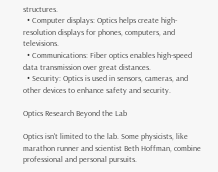structures.
  • Computer displays: Optics helps create high-resolution displays for phones, computers, and televisions.
  • Communications: Fiber optics enables high-speed data transmission over great distances.
  • Security: Optics is used in sensors, cameras, and other devices to enhance safety and security.

Optics Research Beyond the Lab

Optics isn't limited to the lab. Some physicists, like marathon runner and scientist Beth Hoffman, combine professional and personal pursuits.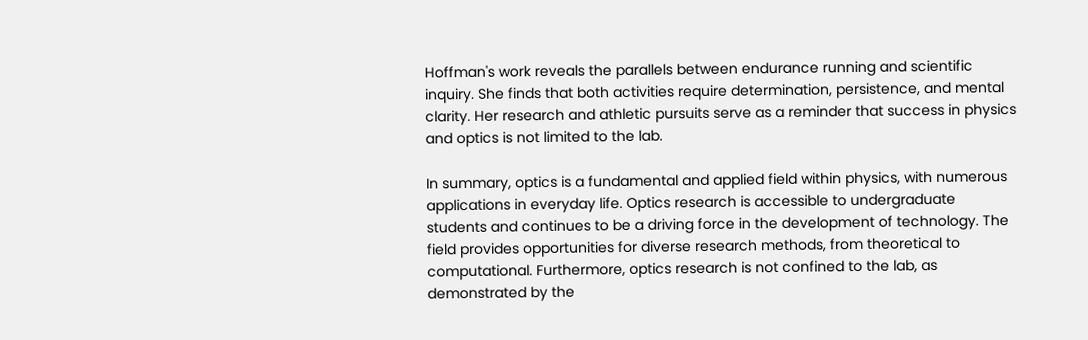Hoffman's work reveals the parallels between endurance running and scientific inquiry. She finds that both activities require determination, persistence, and mental clarity. Her research and athletic pursuits serve as a reminder that success in physics and optics is not limited to the lab.

In summary, optics is a fundamental and applied field within physics, with numerous applications in everyday life. Optics research is accessible to undergraduate students and continues to be a driving force in the development of technology. The field provides opportunities for diverse research methods, from theoretical to computational. Furthermore, optics research is not confined to the lab, as demonstrated by the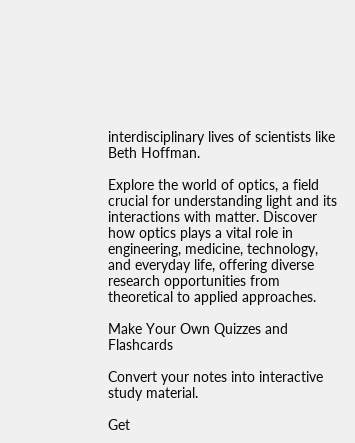interdisciplinary lives of scientists like Beth Hoffman.

Explore the world of optics, a field crucial for understanding light and its interactions with matter. Discover how optics plays a vital role in engineering, medicine, technology, and everyday life, offering diverse research opportunities from theoretical to applied approaches.

Make Your Own Quizzes and Flashcards

Convert your notes into interactive study material.

Get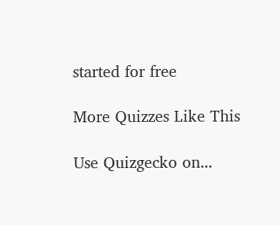started for free

More Quizzes Like This

Use Quizgecko on...